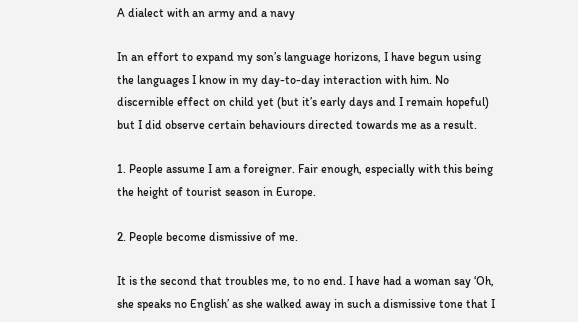A dialect with an army and a navy

In an effort to expand my son’s language horizons, I have begun using the languages I know in my day-to-day interaction with him. No discernible effect on child yet (but it’s early days and I remain hopeful) but I did observe certain behaviours directed towards me as a result.

1. People assume I am a foreigner. Fair enough, especially with this being the height of tourist season in Europe.

2. People become dismissive of me.

It is the second that troubles me, to no end. I have had a woman say ‘Oh, she speaks no English’ as she walked away in such a dismissive tone that I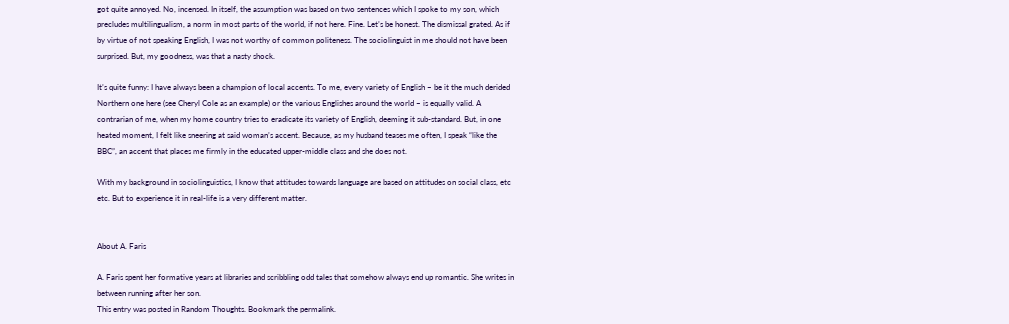got quite annoyed. No, incensed. In itself, the assumption was based on two sentences which I spoke to my son, which precludes multilingualism, a norm in most parts of the world, if not here. Fine. Let’s be honest. The dismissal grated. As if by virtue of not speaking English, I was not worthy of common politeness. The sociolinguist in me should not have been surprised. But, my goodness, was that a nasty shock.

It’s quite funny: I have always been a champion of local accents. To me, every variety of English – be it the much derided Northern one here (see Cheryl Cole as an example) or the various Englishes around the world – is equally valid. A contrarian of me, when my home country tries to eradicate its variety of English, deeming it sub-standard. But, in one heated moment, I felt like sneering at said woman’s accent. Because, as my husband teases me often, I speak “like the BBC”, an accent that places me firmly in the educated upper-middle class and she does not.

With my background in sociolinguistics, I know that attitudes towards language are based on attitudes on social class, etc etc. But to experience it in real-life is a very different matter.


About A. Faris

A. Faris spent her formative years at libraries and scribbling odd tales that somehow always end up romantic. She writes in between running after her son.
This entry was posted in Random Thoughts. Bookmark the permalink.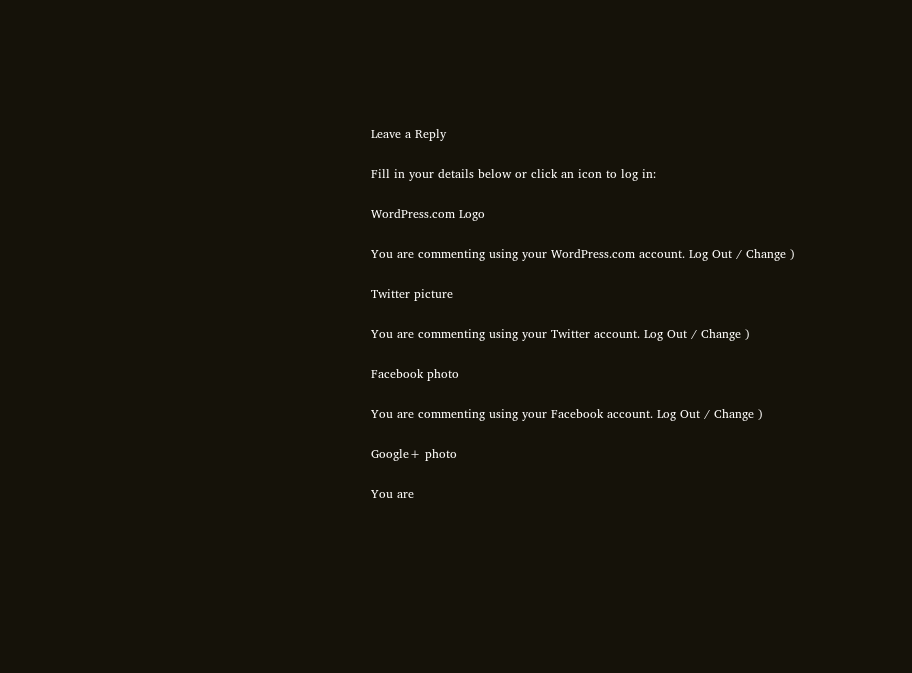Leave a Reply

Fill in your details below or click an icon to log in:

WordPress.com Logo

You are commenting using your WordPress.com account. Log Out / Change )

Twitter picture

You are commenting using your Twitter account. Log Out / Change )

Facebook photo

You are commenting using your Facebook account. Log Out / Change )

Google+ photo

You are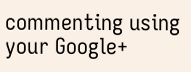commenting using your Google+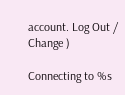account. Log Out / Change )

Connecting to %s